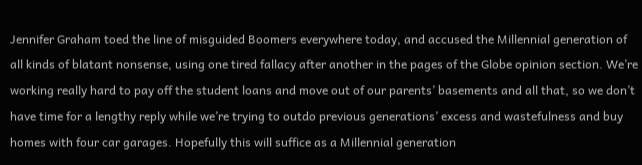Jennifer Graham toed the line of misguided Boomers everywhere today, and accused the Millennial generation of all kinds of blatant nonsense, using one tired fallacy after another in the pages of the Globe opinion section. We’re working really hard to pay off the student loans and move out of our parents’ basements and all that, so we don’t have time for a lengthy reply while we’re trying to outdo previous generations’ excess and wastefulness and buy homes with four car garages. Hopefully this will suffice as a Millennial generation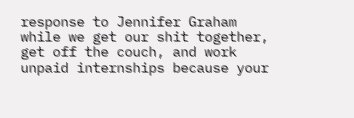response to Jennifer Graham while we get our shit together, get off the couch, and work unpaid internships because your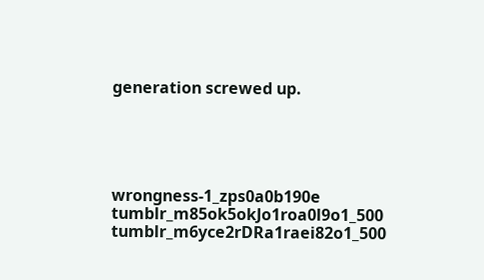generation screwed up.





wrongness-1_zps0a0b190e tumblr_m85ok5okJo1roa0l9o1_500 tumblr_m6yce2rDRa1raei82o1_500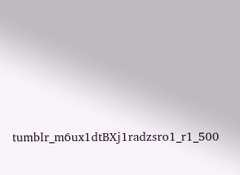tumblr_m6ux1dtBXj1radzsro1_r1_500